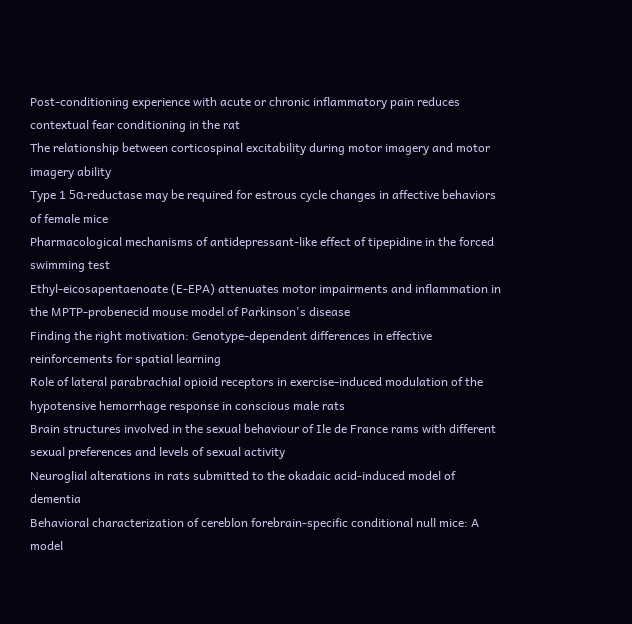Post-conditioning experience with acute or chronic inflammatory pain reduces contextual fear conditioning in the rat
The relationship between corticospinal excitability during motor imagery and motor imagery ability
Type 1 5α-reductase may be required for estrous cycle changes in affective behaviors of female mice
Pharmacological mechanisms of antidepressant-like effect of tipepidine in the forced swimming test
Ethyl-eicosapentaenoate (E-EPA) attenuates motor impairments and inflammation in the MPTP-probenecid mouse model of Parkinson's disease
Finding the right motivation: Genotype-dependent differences in effective reinforcements for spatial learning
Role of lateral parabrachial opioid receptors in exercise-induced modulation of the hypotensive hemorrhage response in conscious male rats
Brain structures involved in the sexual behaviour of Ile de France rams with different sexual preferences and levels of sexual activity
Neuroglial alterations in rats submitted to the okadaic acid-induced model of dementia
Behavioral characterization of cereblon forebrain-specific conditional null mice: A model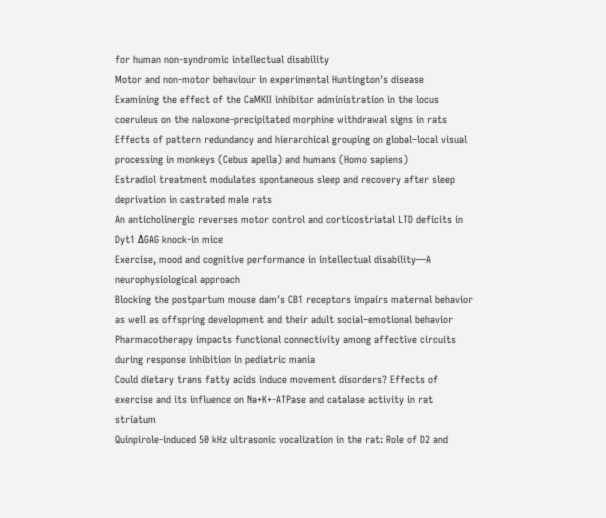for human non-syndromic intellectual disability
Motor and non-motor behaviour in experimental Huntington's disease
Examining the effect of the CaMKII inhibitor administration in the locus coeruleus on the naloxone-precipitated morphine withdrawal signs in rats
Effects of pattern redundancy and hierarchical grouping on global–local visual processing in monkeys (Cebus apella) and humans (Homo sapiens)
Estradiol treatment modulates spontaneous sleep and recovery after sleep deprivation in castrated male rats
An anticholinergic reverses motor control and corticostriatal LTD deficits in Dyt1 ΔGAG knock-in mice
Exercise, mood and cognitive performance in intellectual disability—A neurophysiological approach
Blocking the postpartum mouse dam's CB1 receptors impairs maternal behavior as well as offspring development and their adult social–emotional behavior
Pharmacotherapy impacts functional connectivity among affective circuits during response inhibition in pediatric mania
Could dietary trans fatty acids induce movement disorders? Effects of exercise and its influence on Na+K+-ATPase and catalase activity in rat striatum
Quinpirole-induced 50 kHz ultrasonic vocalization in the rat: Role of D2 and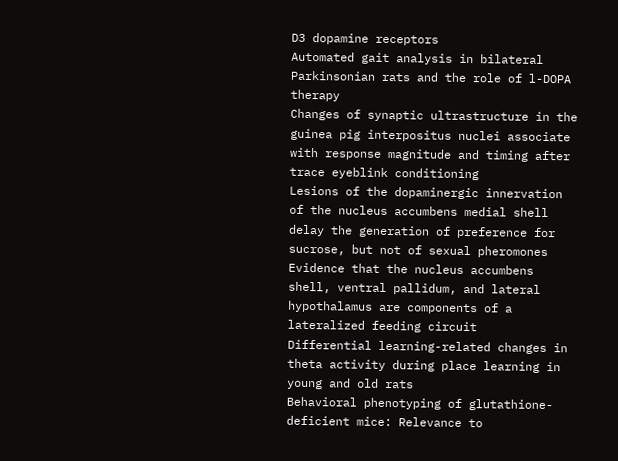D3 dopamine receptors
Automated gait analysis in bilateral Parkinsonian rats and the role of l-DOPA therapy
Changes of synaptic ultrastructure in the guinea pig interpositus nuclei associate with response magnitude and timing after trace eyeblink conditioning
Lesions of the dopaminergic innervation of the nucleus accumbens medial shell delay the generation of preference for sucrose, but not of sexual pheromones
Evidence that the nucleus accumbens shell, ventral pallidum, and lateral hypothalamus are components of a lateralized feeding circuit
Differential learning-related changes in theta activity during place learning in young and old rats
Behavioral phenotyping of glutathione-deficient mice: Relevance to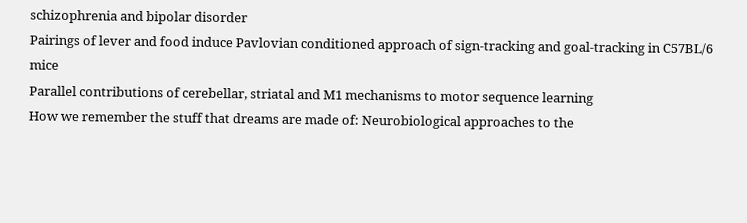schizophrenia and bipolar disorder
Pairings of lever and food induce Pavlovian conditioned approach of sign-tracking and goal-tracking in C57BL/6 mice
Parallel contributions of cerebellar, striatal and M1 mechanisms to motor sequence learning
How we remember the stuff that dreams are made of: Neurobiological approaches to the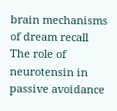brain mechanisms of dream recall
The role of neurotensin in passive avoidance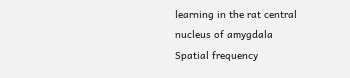learning in the rat central nucleus of amygdala
Spatial frequency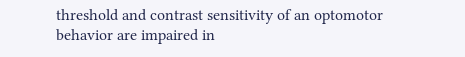threshold and contrast sensitivity of an optomotor behavior are impaired in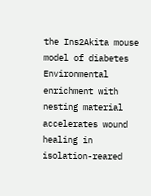the Ins2Akita mouse model of diabetes
Environmental enrichment with nesting material accelerates wound healing in isolation-reared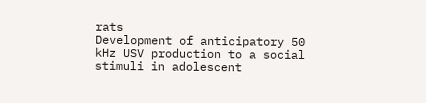rats
Development of anticipatory 50 kHz USV production to a social stimuli in adolescent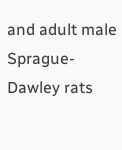and adult male Sprague-Dawley rats